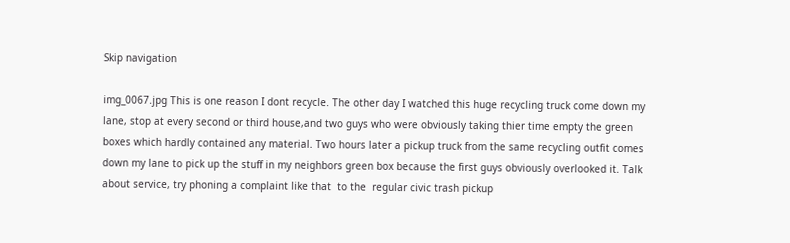Skip navigation

img_0067.jpg This is one reason I dont recycle. The other day I watched this huge recycling truck come down my lane, stop at every second or third house,and two guys who were obviously taking thier time empty the green boxes which hardly contained any material. Two hours later a pickup truck from the same recycling outfit comes down my lane to pick up the stuff in my neighbors green box because the first guys obviously overlooked it. Talk about service, try phoning a complaint like that  to the  regular civic trash pickup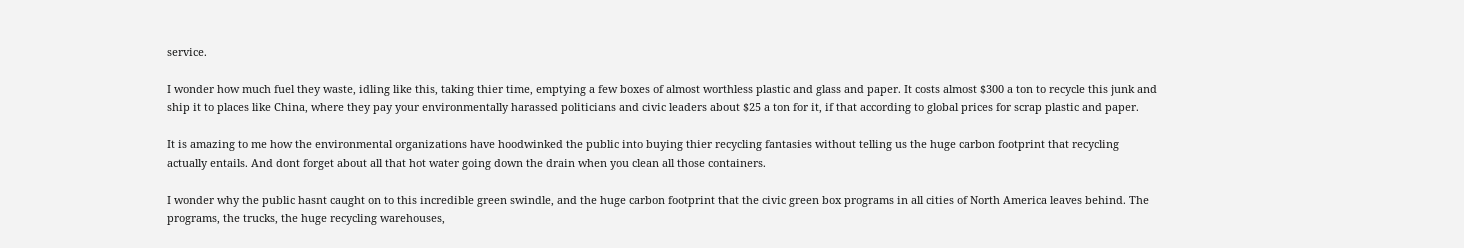service.

I wonder how much fuel they waste, idling like this, taking thier time, emptying a few boxes of almost worthless plastic and glass and paper. It costs almost $300 a ton to recycle this junk and ship it to places like China, where they pay your environmentally harassed politicians and civic leaders about $25 a ton for it, if that according to global prices for scrap plastic and paper.

It is amazing to me how the environmental organizations have hoodwinked the public into buying thier recycling fantasies without telling us the huge carbon footprint that recycling actually entails. And dont forget about all that hot water going down the drain when you clean all those containers.

I wonder why the public hasnt caught on to this incredible green swindle, and the huge carbon footprint that the civic green box programs in all cities of North America leaves behind. The programs, the trucks, the huge recycling warehouses,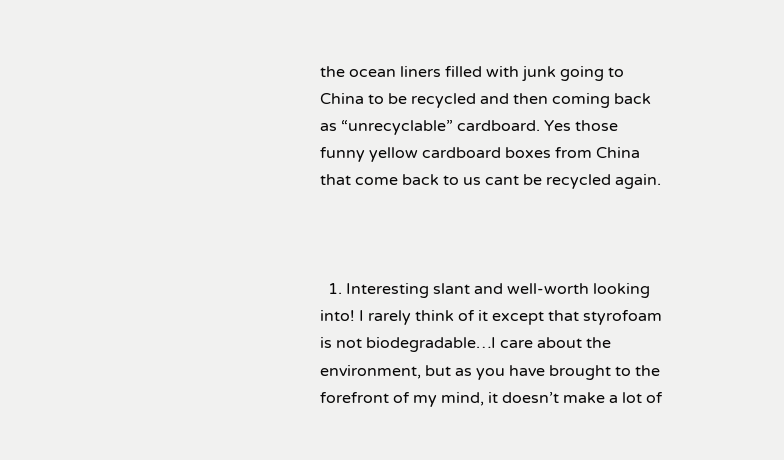the ocean liners filled with junk going to China to be recycled and then coming back as “unrecyclable” cardboard. Yes those funny yellow cardboard boxes from China that come back to us cant be recycled again.



  1. Interesting slant and well-worth looking into! I rarely think of it except that styrofoam is not biodegradable…I care about the environment, but as you have brought to the forefront of my mind, it doesn’t make a lot of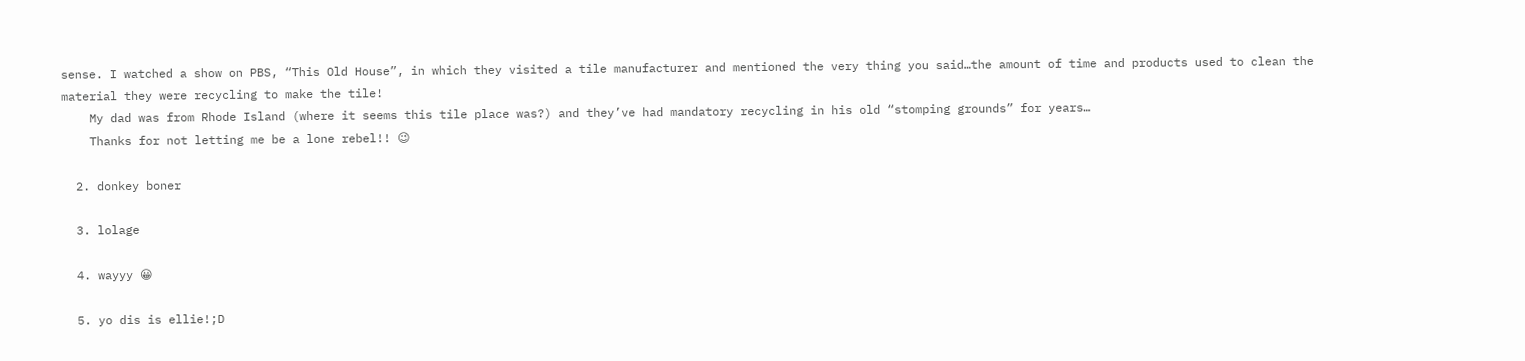sense. I watched a show on PBS, “This Old House”, in which they visited a tile manufacturer and mentioned the very thing you said…the amount of time and products used to clean the material they were recycling to make the tile!
    My dad was from Rhode Island (where it seems this tile place was?) and they’ve had mandatory recycling in his old “stomping grounds” for years…
    Thanks for not letting me be a lone rebel!! 😉

  2. donkey boner

  3. lolage

  4. wayyy 😀

  5. yo dis is ellie!;D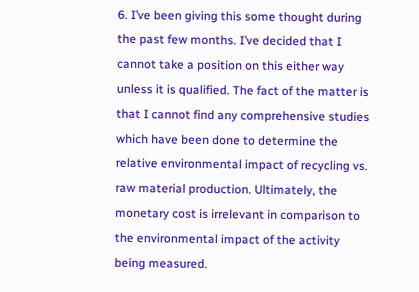6. I’ve been giving this some thought during the past few months. I’ve decided that I cannot take a position on this either way unless it is qualified. The fact of the matter is that I cannot find any comprehensive studies which have been done to determine the relative environmental impact of recycling vs. raw material production. Ultimately, the monetary cost is irrelevant in comparison to the environmental impact of the activity being measured.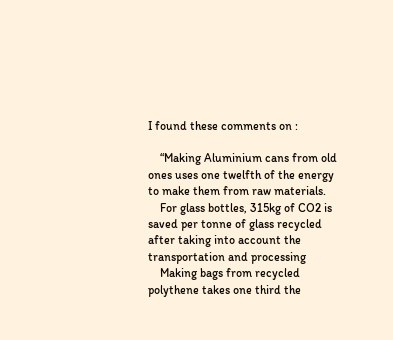I found these comments on :

    “Making Aluminium cans from old ones uses one twelfth of the energy to make them from raw materials.
    For glass bottles, 315kg of CO2 is saved per tonne of glass recycled after taking into account the transportation and processing
    Making bags from recycled polythene takes one third the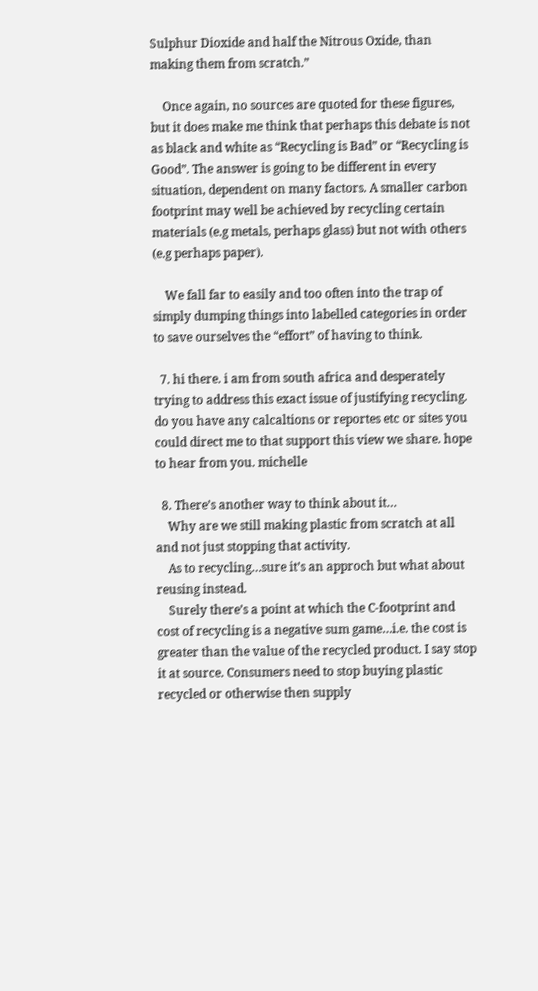Sulphur Dioxide and half the Nitrous Oxide, than making them from scratch.”

    Once again, no sources are quoted for these figures, but it does make me think that perhaps this debate is not as black and white as “Recycling is Bad” or “Recycling is Good”. The answer is going to be different in every situation, dependent on many factors. A smaller carbon footprint may well be achieved by recycling certain materials (e.g metals, perhaps glass) but not with others (e.g perhaps paper).

    We fall far to easily and too often into the trap of simply dumping things into labelled categories in order to save ourselves the “effort” of having to think.

  7. hi there. i am from south africa and desperately trying to address this exact issue of justifying recycling. do you have any calcaltions or reportes etc or sites you could direct me to that support this view we share. hope to hear from you. michelle

  8. There’s another way to think about it…
    Why are we still making plastic from scratch at all and not just stopping that activity.
    As to recycling…sure it’s an approch but what about reusing instead.
    Surely there’s a point at which the C-footprint and cost of recycling is a negative sum game…i.e. the cost is greater than the value of the recycled product. I say stop it at source. Consumers need to stop buying plastic recycled or otherwise then supply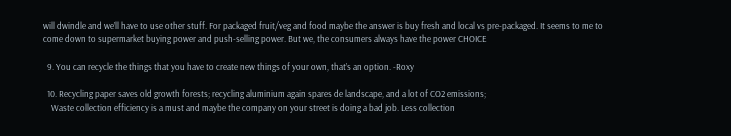will dwindle and we’ll have to use other stuff. For packaged fruit/veg and food maybe the answer is buy fresh and local vs pre-packaged. It seems to me to come down to supermarket buying power and push-selling power. But we, the consumers always have the power CHOICE

  9. You can recycle the things that you have to create new things of your own, that’s an option. -Roxy

  10. Recycling paper saves old growth forests; recycling aluminium again spares de landscape, and a lot of CO2 emissions;
    Waste collection efficiency is a must and maybe the company on your street is doing a bad job. Less collection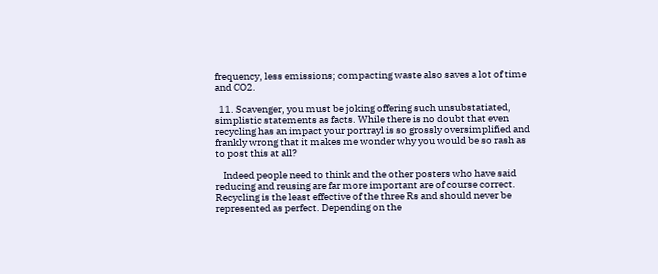frequency, less emissions; compacting waste also saves a lot of time and CO2.

  11. Scavenger, you must be joking offering such unsubstatiated, simplistic statements as facts. While there is no doubt that even recycling has an impact your portrayl is so grossly oversimplified and frankly wrong that it makes me wonder why you would be so rash as to post this at all?

    Indeed people need to think and the other posters who have said reducing and reusing are far more important are of course correct. Recycling is the least effective of the three Rs and should never be represented as perfect. Depending on the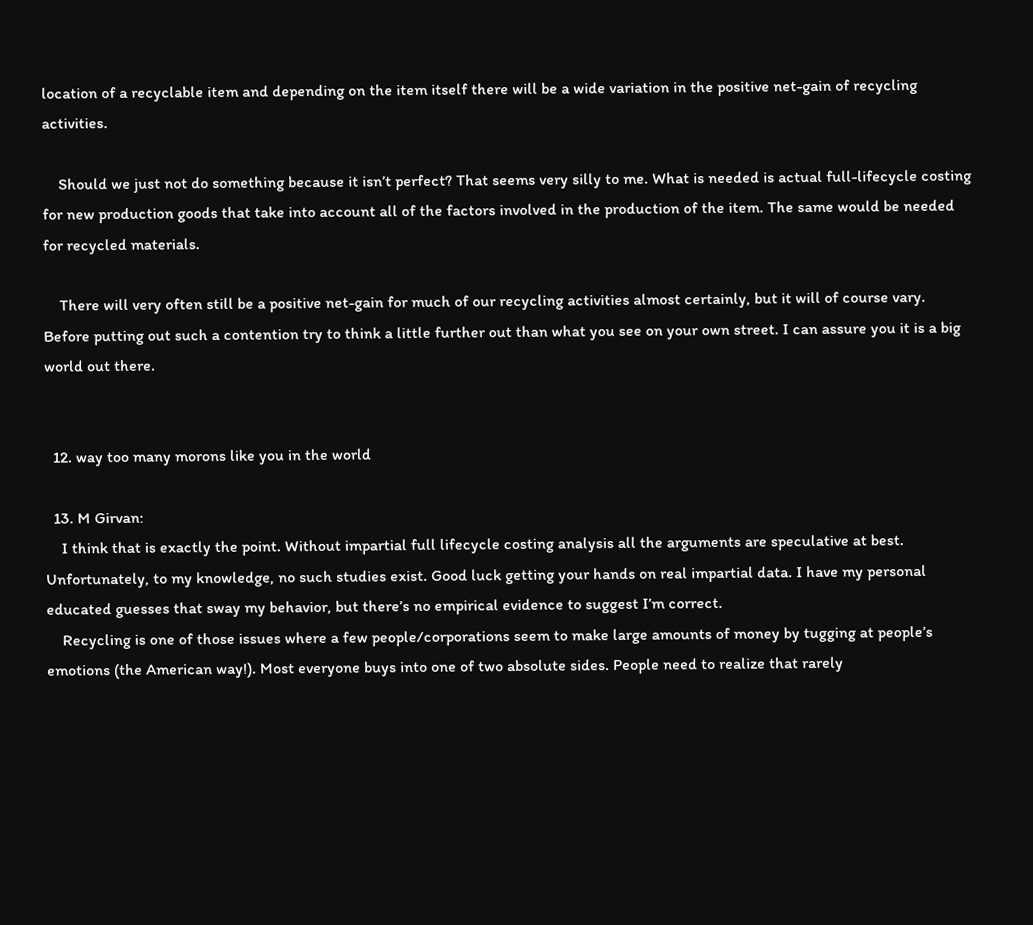location of a recyclable item and depending on the item itself there will be a wide variation in the positive net-gain of recycling activities.

    Should we just not do something because it isn’t perfect? That seems very silly to me. What is needed is actual full-lifecycle costing for new production goods that take into account all of the factors involved in the production of the item. The same would be needed for recycled materials.

    There will very often still be a positive net-gain for much of our recycling activities almost certainly, but it will of course vary. Before putting out such a contention try to think a little further out than what you see on your own street. I can assure you it is a big world out there.


  12. way too many morons like you in the world

  13. M Girvan:
    I think that is exactly the point. Without impartial full lifecycle costing analysis all the arguments are speculative at best. Unfortunately, to my knowledge, no such studies exist. Good luck getting your hands on real impartial data. I have my personal educated guesses that sway my behavior, but there’s no empirical evidence to suggest I’m correct.
    Recycling is one of those issues where a few people/corporations seem to make large amounts of money by tugging at people’s emotions (the American way!). Most everyone buys into one of two absolute sides. People need to realize that rarely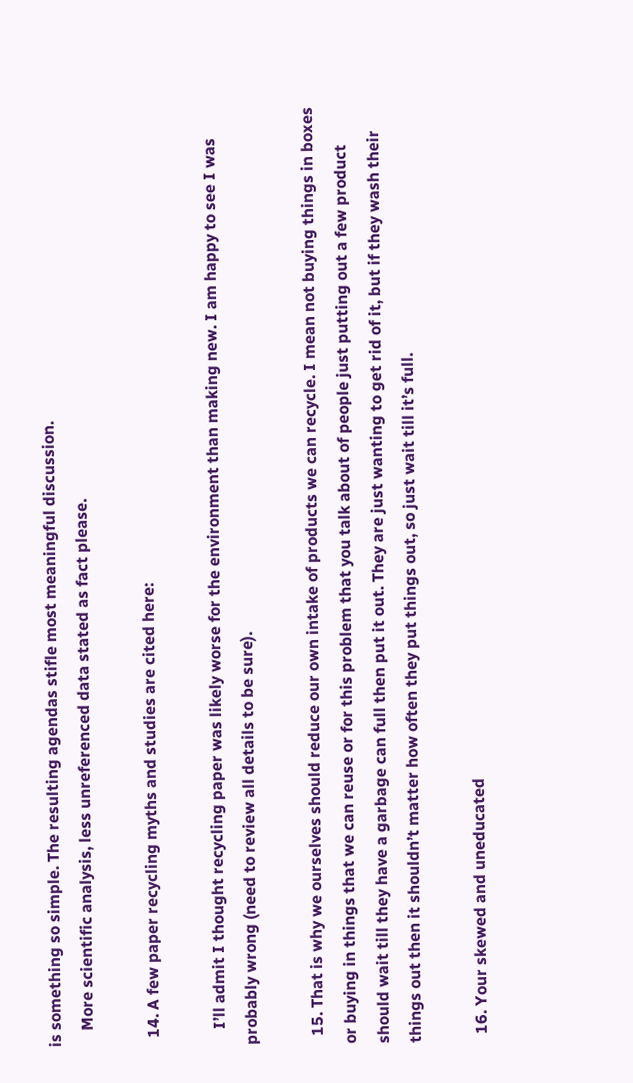is something so simple. The resulting agendas stifle most meaningful discussion.
    More scientific analysis, less unreferenced data stated as fact please.

  14. A few paper recycling myths and studies are cited here:

    I’ll admit I thought recycling paper was likely worse for the environment than making new. I am happy to see I was probably wrong (need to review all details to be sure).

  15. That is why we ourselves should reduce our own intake of products we can recycle. I mean not buying things in boxes or buying in things that we can reuse or for this problem that you talk about of people just putting out a few product should wait till they have a garbage can full then put it out. They are just wanting to get rid of it, but if they wash their things out then it shouldn’t matter how often they put things out, so just wait till it’s full.

  16. Your skewed and uneducated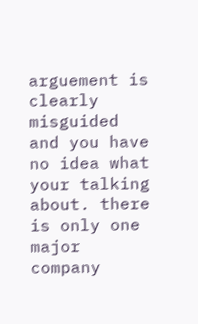arguement is clearly misguided and you have no idea what your talking about. there is only one major company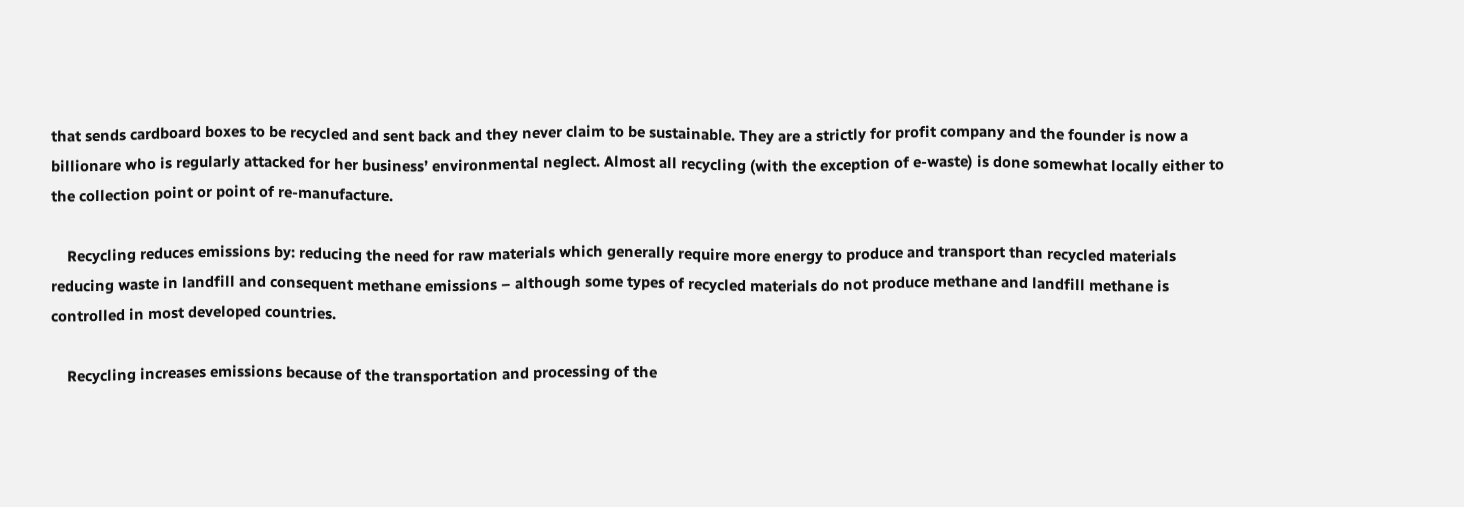that sends cardboard boxes to be recycled and sent back and they never claim to be sustainable. They are a strictly for profit company and the founder is now a billionare who is regularly attacked for her business’ environmental neglect. Almost all recycling (with the exception of e-waste) is done somewhat locally either to the collection point or point of re-manufacture.

    Recycling reduces emissions by: reducing the need for raw materials which generally require more energy to produce and transport than recycled materials reducing waste in landfill and consequent methane emissions – although some types of recycled materials do not produce methane and landfill methane is controlled in most developed countries.

    Recycling increases emissions because of the transportation and processing of the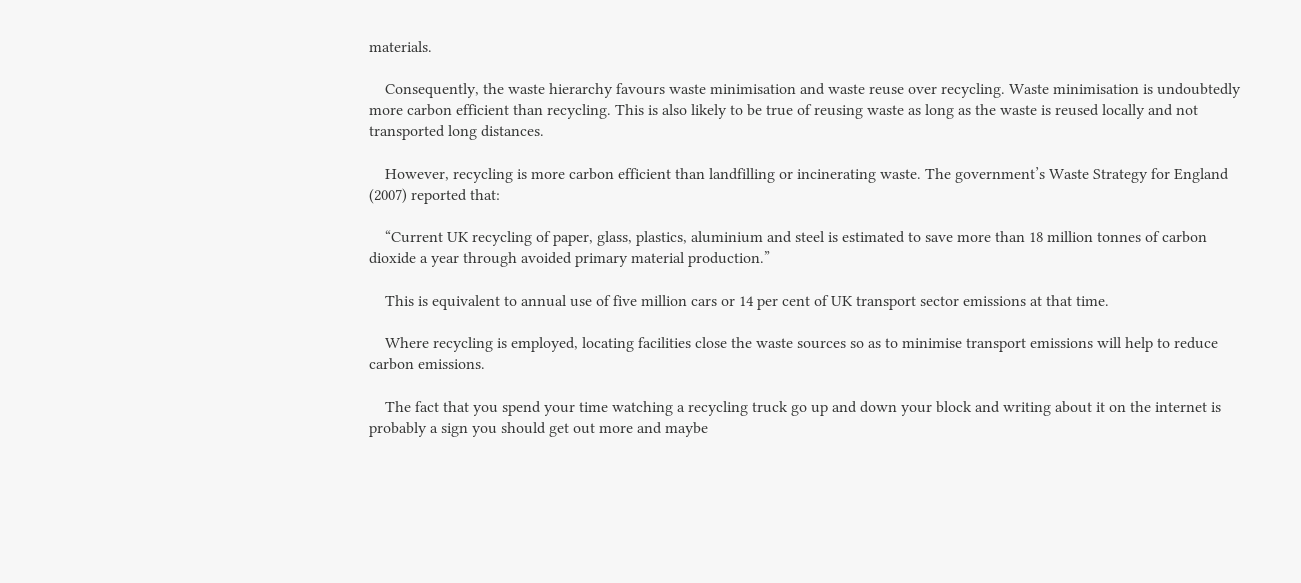materials.

    Consequently, the waste hierarchy favours waste minimisation and waste reuse over recycling. Waste minimisation is undoubtedly more carbon efficient than recycling. This is also likely to be true of reusing waste as long as the waste is reused locally and not transported long distances.

    However, recycling is more carbon efficient than landfilling or incinerating waste. The government’s Waste Strategy for England (2007) reported that:

    “Current UK recycling of paper, glass, plastics, aluminium and steel is estimated to save more than 18 million tonnes of carbon dioxide a year through avoided primary material production.”

    This is equivalent to annual use of five million cars or 14 per cent of UK transport sector emissions at that time.

    Where recycling is employed, locating facilities close the waste sources so as to minimise transport emissions will help to reduce carbon emissions.

    The fact that you spend your time watching a recycling truck go up and down your block and writing about it on the internet is probably a sign you should get out more and maybe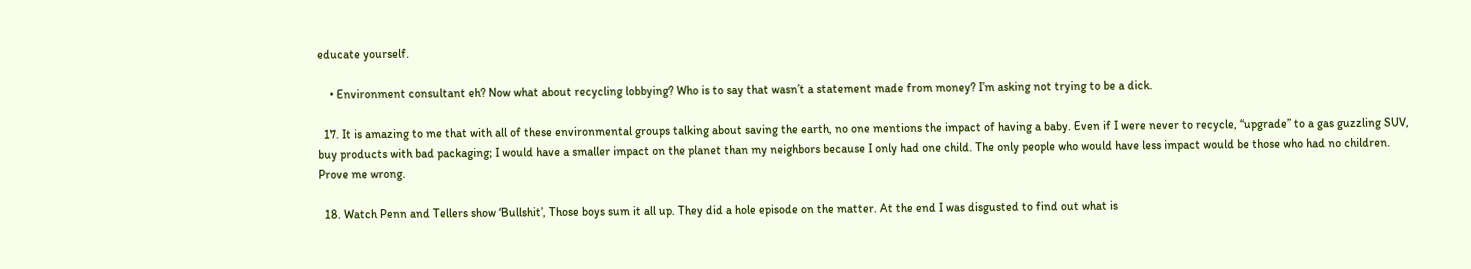educate yourself.

    • Environment consultant eh? Now what about recycling lobbying? Who is to say that wasn’t a statement made from money? I’m asking not trying to be a dick.

  17. It is amazing to me that with all of these environmental groups talking about saving the earth, no one mentions the impact of having a baby. Even if I were never to recycle, “upgrade” to a gas guzzling SUV, buy products with bad packaging; I would have a smaller impact on the planet than my neighbors because I only had one child. The only people who would have less impact would be those who had no children. Prove me wrong.

  18. Watch Penn and Tellers show ‘Bullshit’, Those boys sum it all up. They did a hole episode on the matter. At the end I was disgusted to find out what is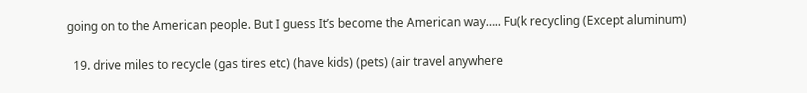going on to the American people. But I guess It’s become the American way….. Fu(k recycling (Except aluminum)

  19. drive miles to recycle (gas tires etc) (have kids) (pets) (air travel anywhere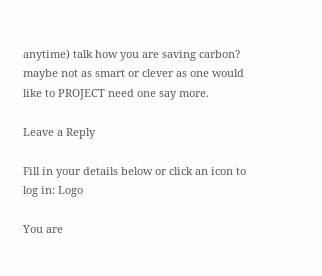anytime) talk how you are saving carbon? maybe not as smart or clever as one would like to PROJECT need one say more.

Leave a Reply

Fill in your details below or click an icon to log in: Logo

You are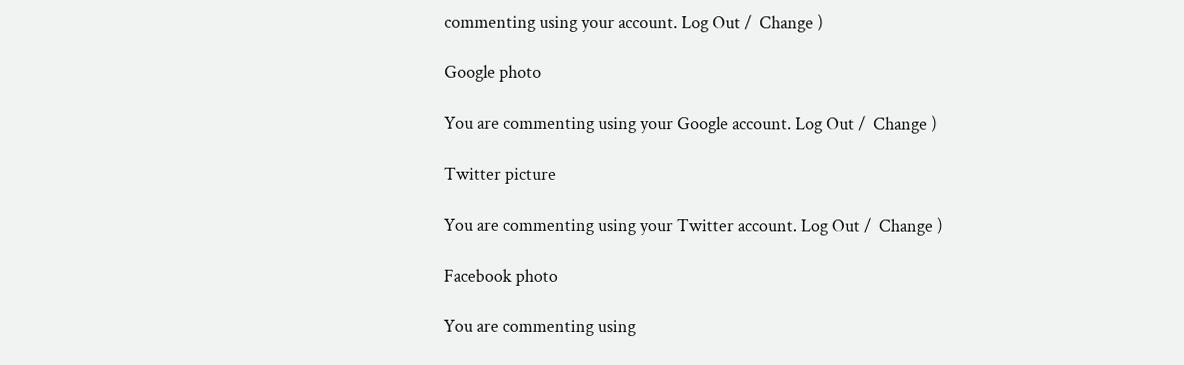commenting using your account. Log Out /  Change )

Google photo

You are commenting using your Google account. Log Out /  Change )

Twitter picture

You are commenting using your Twitter account. Log Out /  Change )

Facebook photo

You are commenting using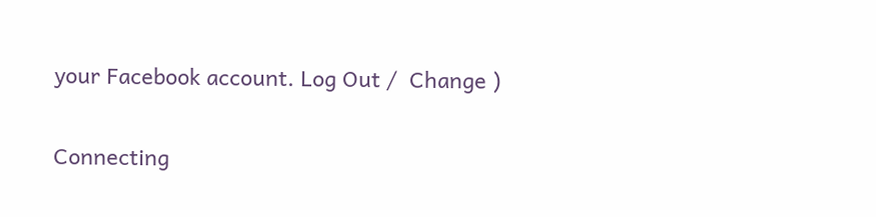your Facebook account. Log Out /  Change )

Connecting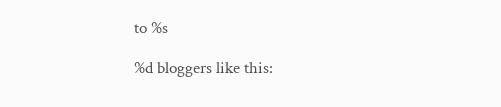to %s

%d bloggers like this: